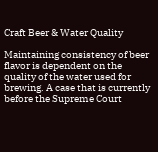Craft Beer & Water Quality

Maintaining consistency of beer flavor is dependent on the quality of the water used for brewing. A case that is currently before the Supreme Court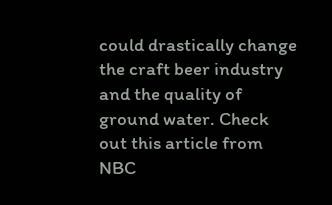could drastically change the craft beer industry and the quality of ground water. Check out this article from NBC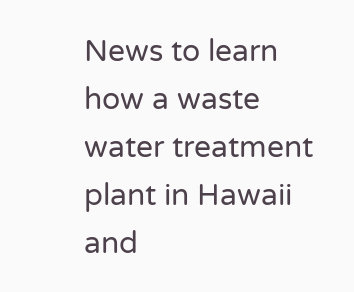News to learn how a waste water treatment plant in Hawaii and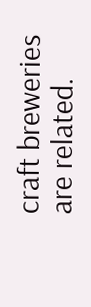craft breweries are related.